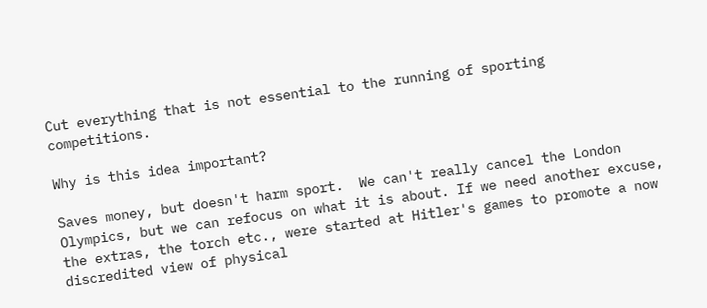Cut everything that is not essential to the running of sporting competitions.

Why is this idea important?

Saves money, but doesn't harm sport.  We can't really cancel the London Olympics, but we can refocus on what it is about. If we need another excuse, the extras, the torch etc., were started at Hitler's games to promote a now discredited view of physical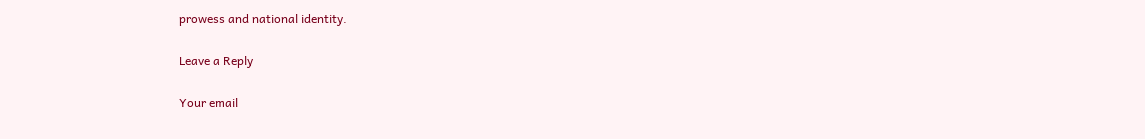prowess and national identity.

Leave a Reply

Your email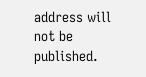address will not be published.